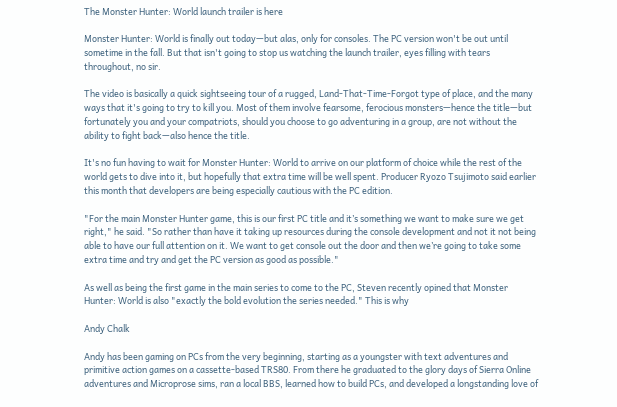The Monster Hunter: World launch trailer is here

Monster Hunter: World is finally out today—but alas, only for consoles. The PC version won't be out until sometime in the fall. But that isn't going to stop us watching the launch trailer, eyes filling with tears throughout, no sir.

The video is basically a quick sightseeing tour of a rugged, Land-That-Time-Forgot type of place, and the many ways that it's going to try to kill you. Most of them involve fearsome, ferocious monsters—hence the title—but fortunately you and your compatriots, should you choose to go adventuring in a group, are not without the ability to fight back—also hence the title.

It's no fun having to wait for Monster Hunter: World to arrive on our platform of choice while the rest of the world gets to dive into it, but hopefully that extra time will be well spent. Producer Ryozo Tsujimoto said earlier this month that developers are being especially cautious with the PC edition.

"For the main Monster Hunter game, this is our first PC title and it’s something we want to make sure we get right," he said. "So rather than have it taking up resources during the console development and not it not being able to have our full attention on it. We want to get console out the door and then we’re going to take some extra time and try and get the PC version as good as possible."

As well as being the first game in the main series to come to the PC, Steven recently opined that Monster Hunter: World is also "exactly the bold evolution the series needed." This is why

Andy Chalk

Andy has been gaming on PCs from the very beginning, starting as a youngster with text adventures and primitive action games on a cassette-based TRS80. From there he graduated to the glory days of Sierra Online adventures and Microprose sims, ran a local BBS, learned how to build PCs, and developed a longstanding love of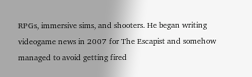RPGs, immersive sims, and shooters. He began writing videogame news in 2007 for The Escapist and somehow managed to avoid getting fired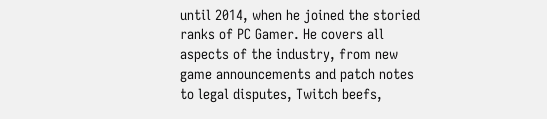until 2014, when he joined the storied ranks of PC Gamer. He covers all aspects of the industry, from new game announcements and patch notes to legal disputes, Twitch beefs,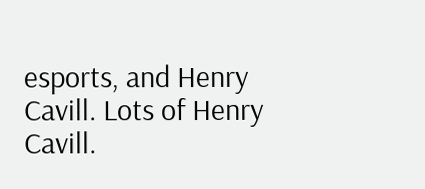esports, and Henry Cavill. Lots of Henry Cavill.